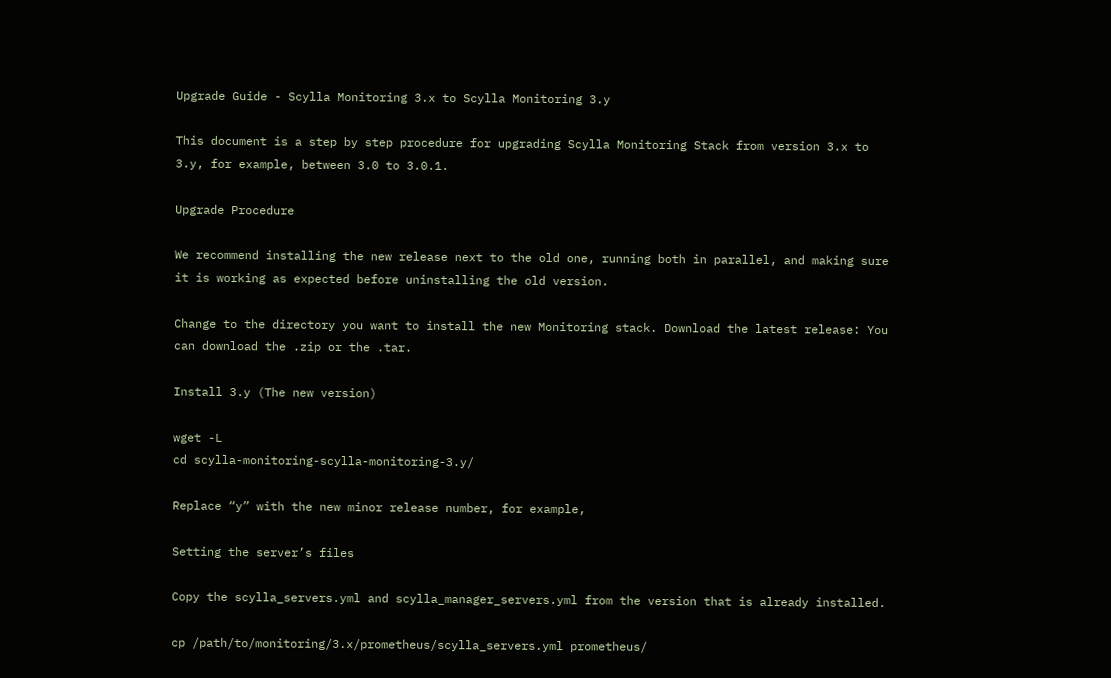Upgrade Guide - Scylla Monitoring 3.x to Scylla Monitoring 3.y

This document is a step by step procedure for upgrading Scylla Monitoring Stack from version 3.x to 3.y, for example, between 3.0 to 3.0.1.

Upgrade Procedure

We recommend installing the new release next to the old one, running both in parallel, and making sure it is working as expected before uninstalling the old version.

Change to the directory you want to install the new Monitoring stack. Download the latest release: You can download the .zip or the .tar.

Install 3.y (The new version)

wget -L
cd scylla-monitoring-scylla-monitoring-3.y/

Replace “y” with the new minor release number, for example,

Setting the server’s files

Copy the scylla_servers.yml and scylla_manager_servers.yml from the version that is already installed.

cp /path/to/monitoring/3.x/prometheus/scylla_servers.yml prometheus/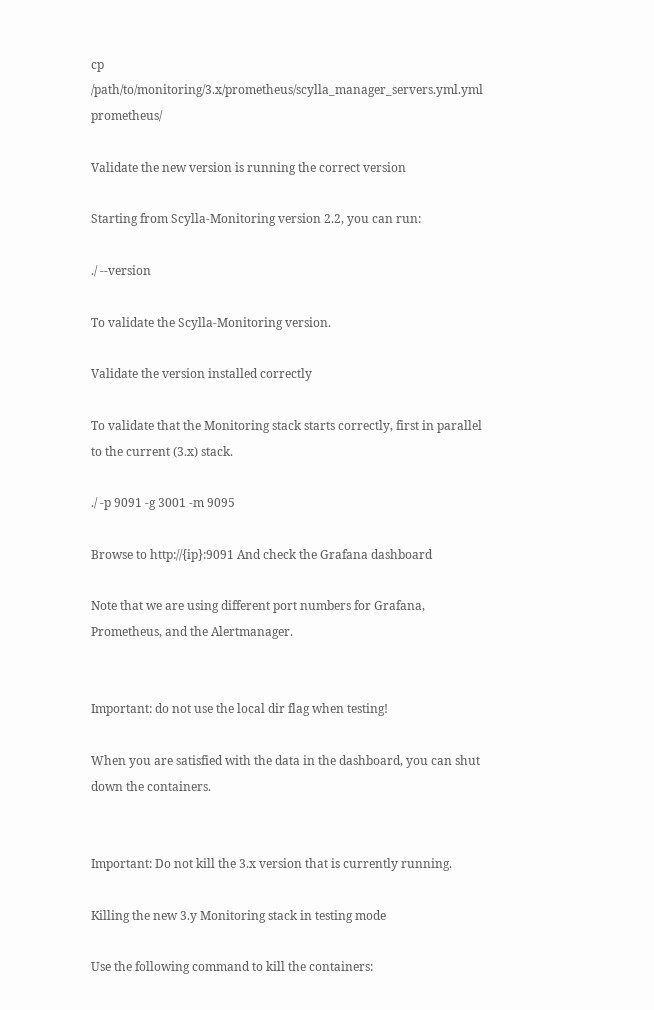cp /path/to/monitoring/3.x/prometheus/scylla_manager_servers.yml.yml prometheus/

Validate the new version is running the correct version

Starting from Scylla-Monitoring version 2.2, you can run:

./ --version

To validate the Scylla-Monitoring version.

Validate the version installed correctly

To validate that the Monitoring stack starts correctly, first in parallel to the current (3.x) stack.

./ -p 9091 -g 3001 -m 9095

Browse to http://{ip}:9091 And check the Grafana dashboard

Note that we are using different port numbers for Grafana, Prometheus, and the Alertmanager.


Important: do not use the local dir flag when testing!

When you are satisfied with the data in the dashboard, you can shut down the containers.


Important: Do not kill the 3.x version that is currently running.

Killing the new 3.y Monitoring stack in testing mode

Use the following command to kill the containers: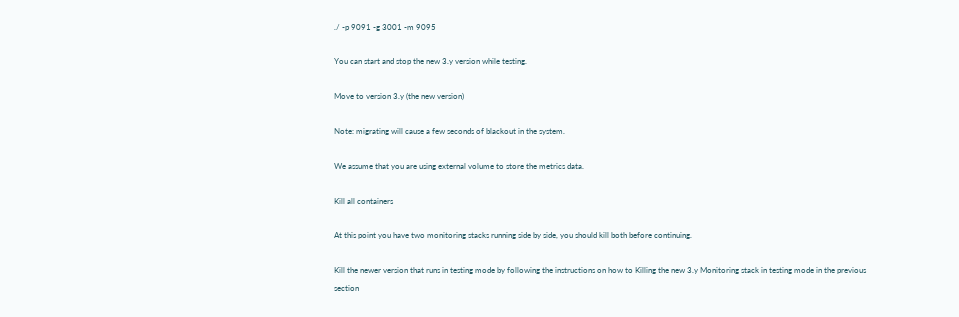./ -p 9091 -g 3001 -m 9095

You can start and stop the new 3.y version while testing.

Move to version 3.y (the new version)

Note: migrating will cause a few seconds of blackout in the system.

We assume that you are using external volume to store the metrics data.

Kill all containers

At this point you have two monitoring stacks running side by side, you should kill both before continuing.

Kill the newer version that runs in testing mode by following the instructions on how to Killing the new 3.y Monitoring stack in testing mode in the previous section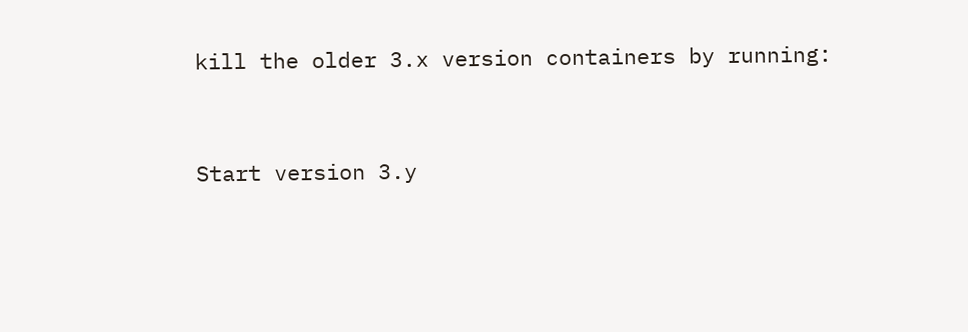kill the older 3.x version containers by running:


Start version 3.y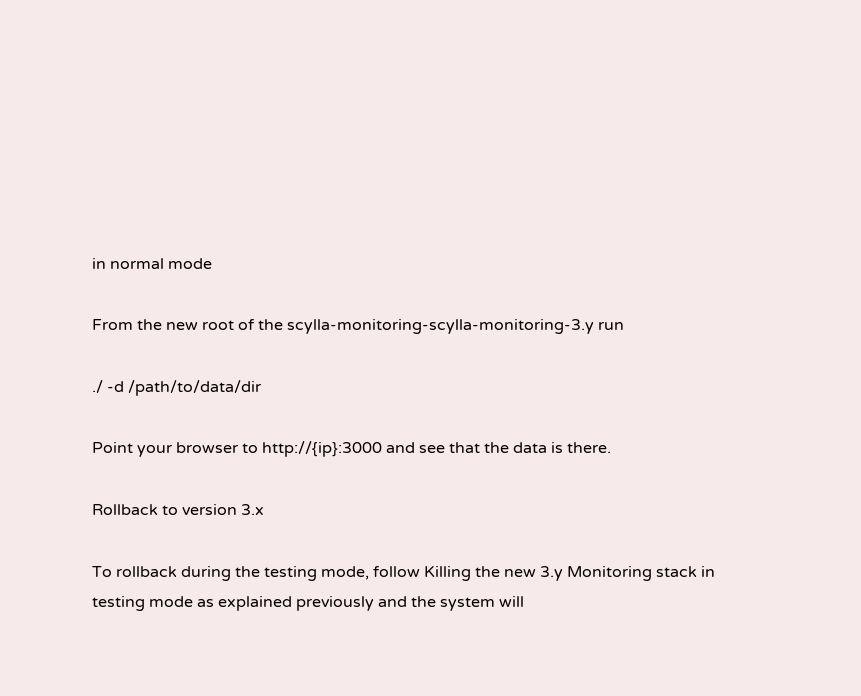in normal mode

From the new root of the scylla-monitoring-scylla-monitoring-3.y run

./ -d /path/to/data/dir

Point your browser to http://{ip}:3000 and see that the data is there.

Rollback to version 3.x

To rollback during the testing mode, follow Killing the new 3.y Monitoring stack in testing mode as explained previously and the system will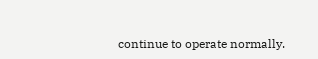continue to operate normally.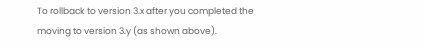To rollback to version 3.x after you completed the moving to version 3.y (as shown above).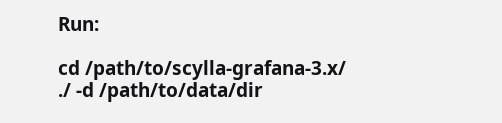Run:

cd /path/to/scylla-grafana-3.x/
./ -d /path/to/data/dir